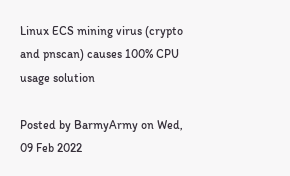Linux ECS mining virus (crypto and pnscan) causes 100% CPU usage solution

Posted by BarmyArmy on Wed, 09 Feb 2022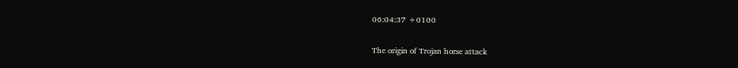06:04:37 +0100

The origin of Trojan horse attack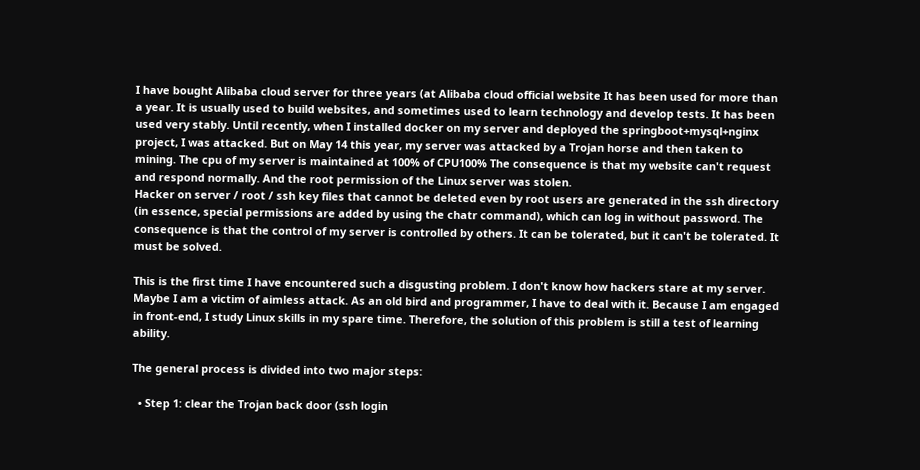I have bought Alibaba cloud server for three years (at Alibaba cloud official website It has been used for more than a year. It is usually used to build websites, and sometimes used to learn technology and develop tests. It has been used very stably. Until recently, when I installed docker on my server and deployed the springboot+mysql+nginx project, I was attacked. But on May 14 this year, my server was attacked by a Trojan horse and then taken to mining. The cpu of my server is maintained at 100% of CPU100% The consequence is that my website can't request and respond normally. And the root permission of the Linux server was stolen.
Hacker on server / root / ssh key files that cannot be deleted even by root users are generated in the ssh directory (in essence, special permissions are added by using the chatr command), which can log in without password. The consequence is that the control of my server is controlled by others. It can be tolerated, but it can't be tolerated. It must be solved.

This is the first time I have encountered such a disgusting problem. I don't know how hackers stare at my server. Maybe I am a victim of aimless attack. As an old bird and programmer, I have to deal with it. Because I am engaged in front-end, I study Linux skills in my spare time. Therefore, the solution of this problem is still a test of learning ability.

The general process is divided into two major steps:

  • Step 1: clear the Trojan back door (ssh login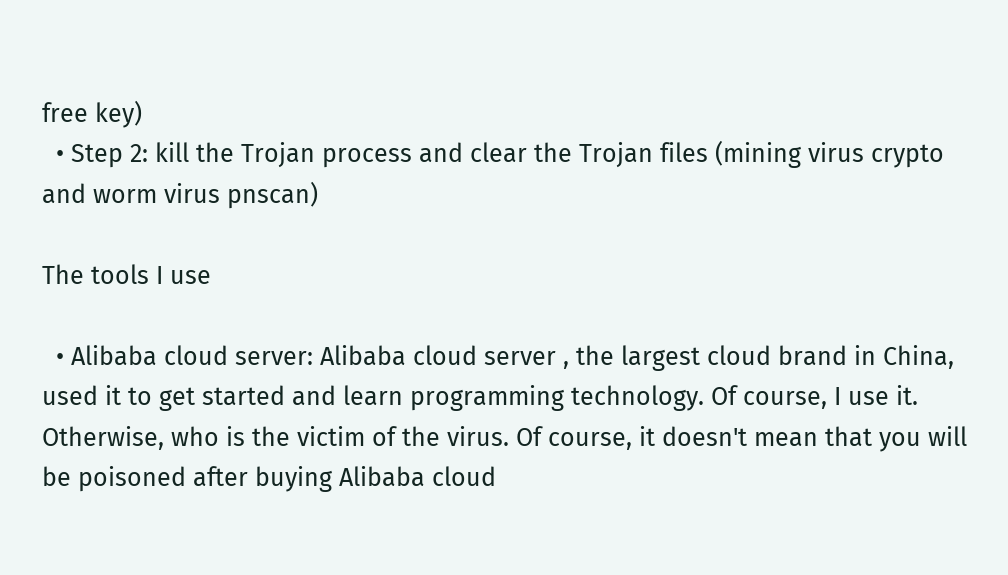free key)
  • Step 2: kill the Trojan process and clear the Trojan files (mining virus crypto and worm virus pnscan)

The tools I use

  • Alibaba cloud server: Alibaba cloud server , the largest cloud brand in China, used it to get started and learn programming technology. Of course, I use it. Otherwise, who is the victim of the virus. Of course, it doesn't mean that you will be poisoned after buying Alibaba cloud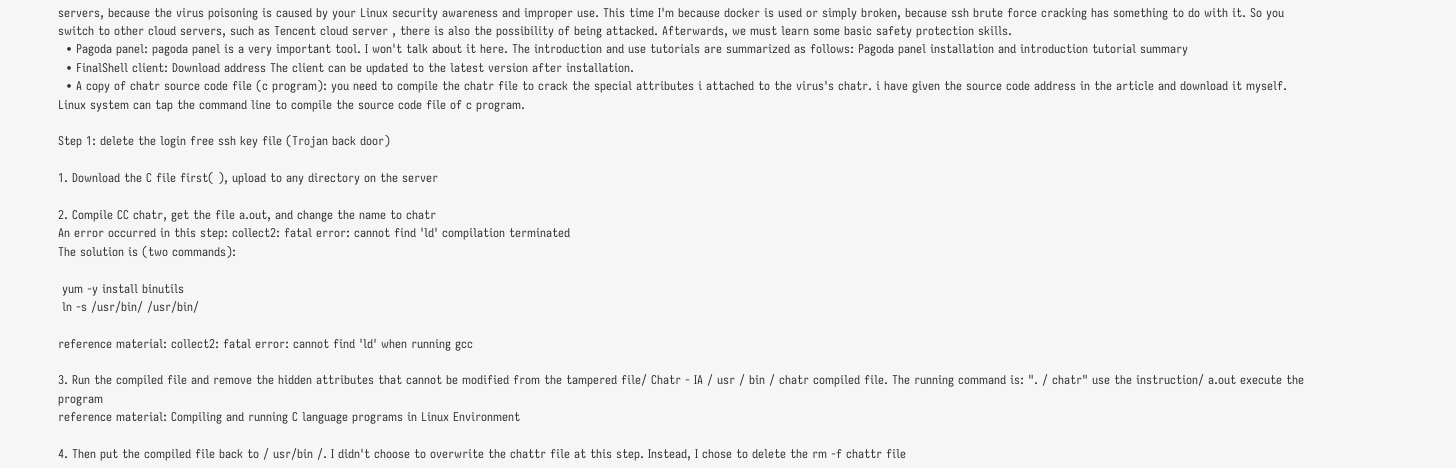servers, because the virus poisoning is caused by your Linux security awareness and improper use. This time I'm because docker is used or simply broken, because ssh brute force cracking has something to do with it. So you switch to other cloud servers, such as Tencent cloud server , there is also the possibility of being attacked. Afterwards, we must learn some basic safety protection skills.
  • Pagoda panel: pagoda panel is a very important tool. I won't talk about it here. The introduction and use tutorials are summarized as follows: Pagoda panel installation and introduction tutorial summary
  • FinalShell client: Download address The client can be updated to the latest version after installation.
  • A copy of chatr source code file (c program): you need to compile the chatr file to crack the special attributes i attached to the virus's chatr. i have given the source code address in the article and download it myself. Linux system can tap the command line to compile the source code file of c program.

Step 1: delete the login free ssh key file (Trojan back door)

1. Download the C file first( ), upload to any directory on the server

2. Compile CC chatr, get the file a.out, and change the name to chatr
An error occurred in this step: collect2: fatal error: cannot find 'ld' compilation terminated
The solution is (two commands):

 yum -y install binutils
 ln -s /usr/bin/ /usr/bin/

reference material: collect2: fatal error: cannot find 'ld' when running gcc

3. Run the compiled file and remove the hidden attributes that cannot be modified from the tampered file/ Chatr - IA / usr / bin / chatr compiled file. The running command is: ". / chatr" use the instruction/ a.out execute the program
reference material: Compiling and running C language programs in Linux Environment

4. Then put the compiled file back to / usr/bin /. I didn't choose to overwrite the chattr file at this step. Instead, I chose to delete the rm -f chattr file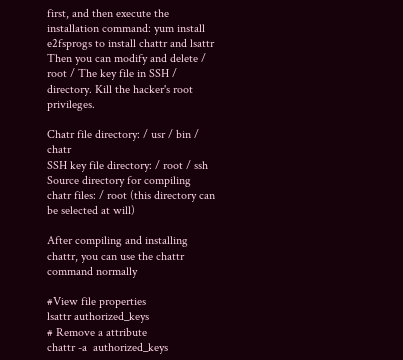first, and then execute the installation command: yum install e2fsprogs to install chattr and lsattr Then you can modify and delete / root / The key file in SSH / directory. Kill the hacker's root privileges.

Chatr file directory: / usr / bin / chatr
SSH key file directory: / root / ssh
Source directory for compiling chatr files: / root (this directory can be selected at will)

After compiling and installing chattr, you can use the chattr command normally

#View file properties
lsattr authorized_keys
# Remove a attribute
chattr -a  authorized_keys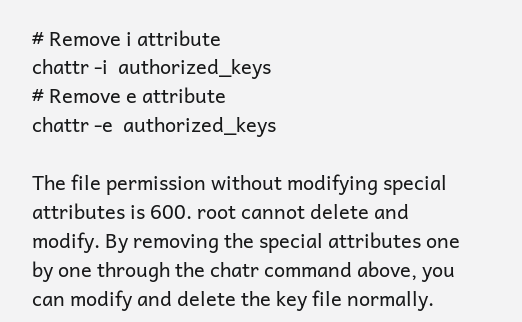# Remove i attribute
chattr -i  authorized_keys
# Remove e attribute
chattr -e  authorized_keys

The file permission without modifying special attributes is 600. root cannot delete and modify. By removing the special attributes one by one through the chatr command above, you can modify and delete the key file normally.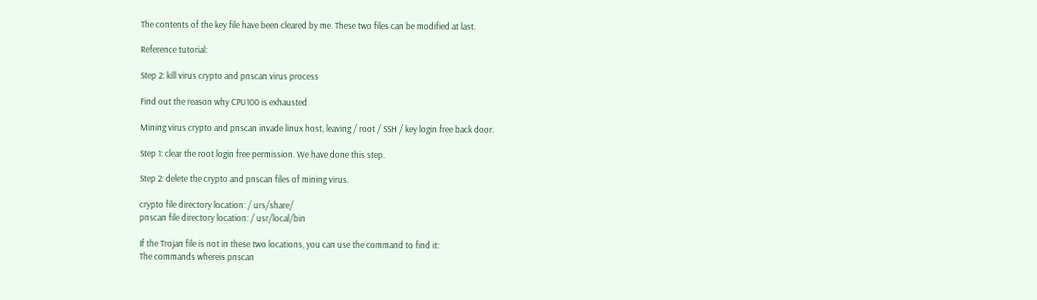The contents of the key file have been cleared by me. These two files can be modified at last.

Reference tutorial:

Step 2: kill virus crypto and pnscan virus process

Find out the reason why CPU100 is exhausted

Mining virus crypto and pnscan invade linux host, leaving / root / SSH / key login free back door.

Step 1: clear the root login free permission. We have done this step.

Step 2: delete the crypto and pnscan files of mining virus.

crypto file directory location: / urs/share/
pnscan file directory location: / usr/local/bin

If the Trojan file is not in these two locations, you can use the command to find it:
The commands whereis pnscan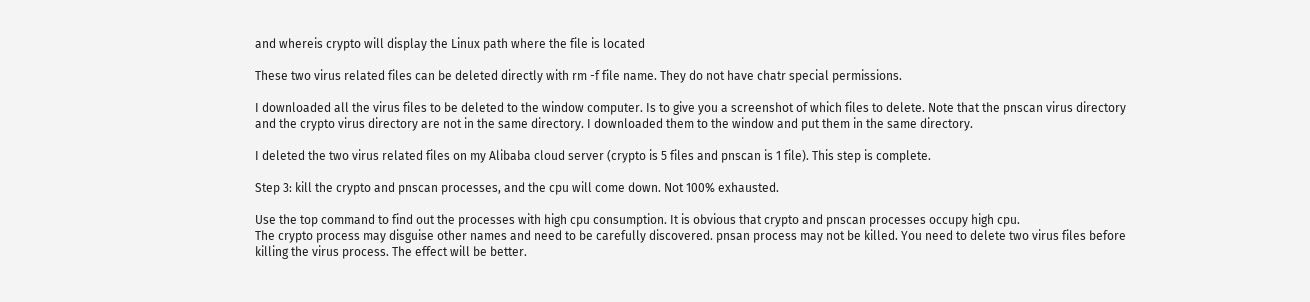and whereis crypto will display the Linux path where the file is located

These two virus related files can be deleted directly with rm -f file name. They do not have chatr special permissions.

I downloaded all the virus files to be deleted to the window computer. Is to give you a screenshot of which files to delete. Note that the pnscan virus directory and the crypto virus directory are not in the same directory. I downloaded them to the window and put them in the same directory.

I deleted the two virus related files on my Alibaba cloud server (crypto is 5 files and pnscan is 1 file). This step is complete.

Step 3: kill the crypto and pnscan processes, and the cpu will come down. Not 100% exhausted.

Use the top command to find out the processes with high cpu consumption. It is obvious that crypto and pnscan processes occupy high cpu.
The crypto process may disguise other names and need to be carefully discovered. pnsan process may not be killed. You need to delete two virus files before killing the virus process. The effect will be better.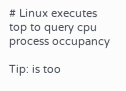# Linux executes top to query cpu process occupancy

Tip: is too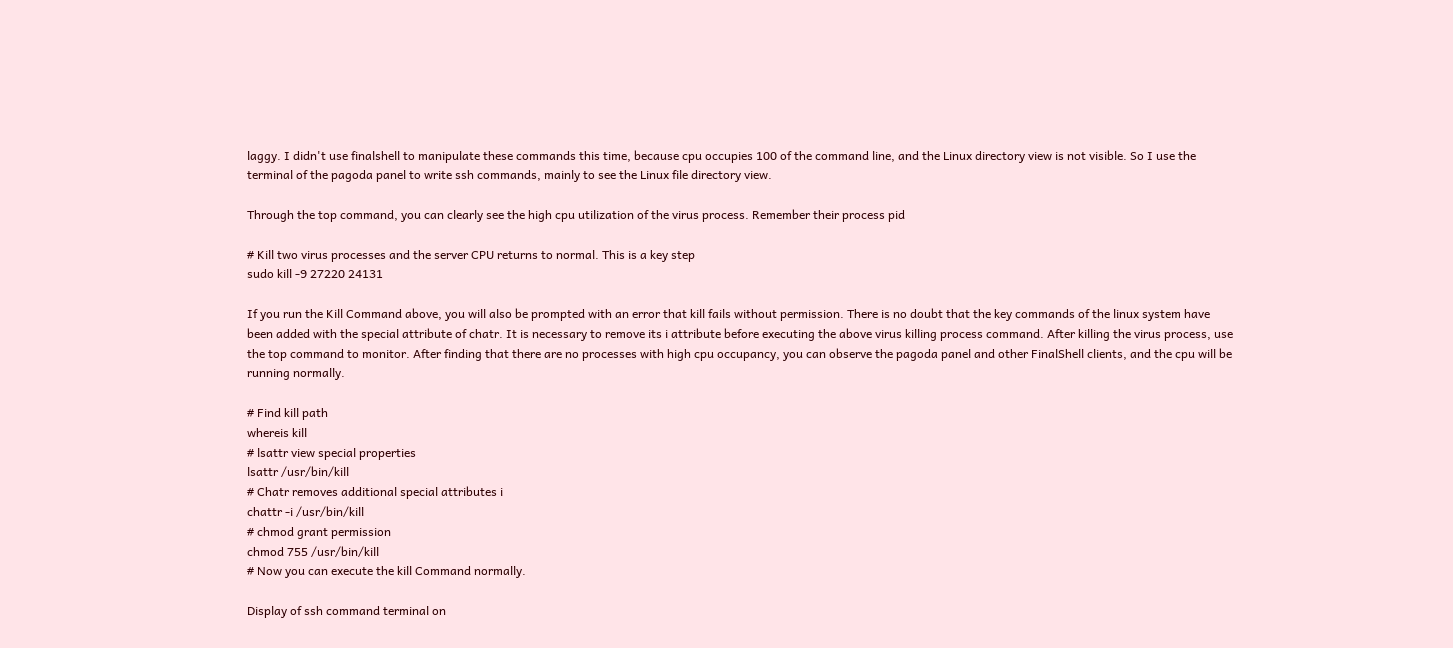laggy. I didn't use finalshell to manipulate these commands this time, because cpu occupies 100 of the command line, and the Linux directory view is not visible. So I use the terminal of the pagoda panel to write ssh commands, mainly to see the Linux file directory view.

Through the top command, you can clearly see the high cpu utilization of the virus process. Remember their process pid

# Kill two virus processes and the server CPU returns to normal. This is a key step
sudo kill -9 27220 24131

If you run the Kill Command above, you will also be prompted with an error that kill fails without permission. There is no doubt that the key commands of the linux system have been added with the special attribute of chatr. It is necessary to remove its i attribute before executing the above virus killing process command. After killing the virus process, use the top command to monitor. After finding that there are no processes with high cpu occupancy, you can observe the pagoda panel and other FinalShell clients, and the cpu will be running normally.

# Find kill path
whereis kill
# lsattr view special properties
lsattr /usr/bin/kill
# Chatr removes additional special attributes i
chattr -i /usr/bin/kill
# chmod grant permission
chmod 755 /usr/bin/kill
# Now you can execute the kill Command normally.

Display of ssh command terminal on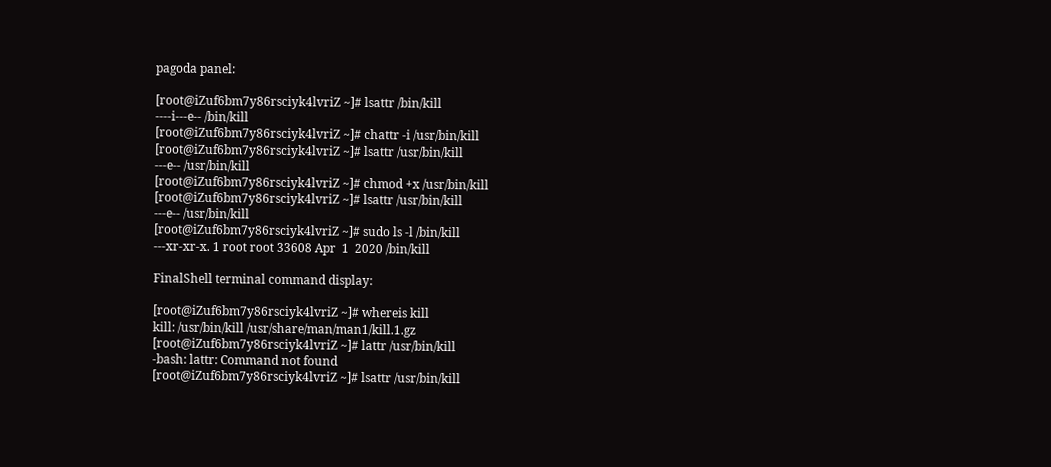pagoda panel:

[root@iZuf6bm7y86rsciyk4lvriZ ~]# lsattr /bin/kill
----i---e-- /bin/kill
[root@iZuf6bm7y86rsciyk4lvriZ ~]# chattr -i /usr/bin/kill
[root@iZuf6bm7y86rsciyk4lvriZ ~]# lsattr /usr/bin/kill
---e-- /usr/bin/kill
[root@iZuf6bm7y86rsciyk4lvriZ ~]# chmod +x /usr/bin/kill
[root@iZuf6bm7y86rsciyk4lvriZ ~]# lsattr /usr/bin/kill
---e-- /usr/bin/kill
[root@iZuf6bm7y86rsciyk4lvriZ ~]# sudo ls -l /bin/kill
---xr-xr-x. 1 root root 33608 Apr  1  2020 /bin/kill

FinalShell terminal command display:

[root@iZuf6bm7y86rsciyk4lvriZ ~]# whereis kill
kill: /usr/bin/kill /usr/share/man/man1/kill.1.gz
[root@iZuf6bm7y86rsciyk4lvriZ ~]# lattr /usr/bin/kill
-bash: lattr: Command not found
[root@iZuf6bm7y86rsciyk4lvriZ ~]# lsattr /usr/bin/kill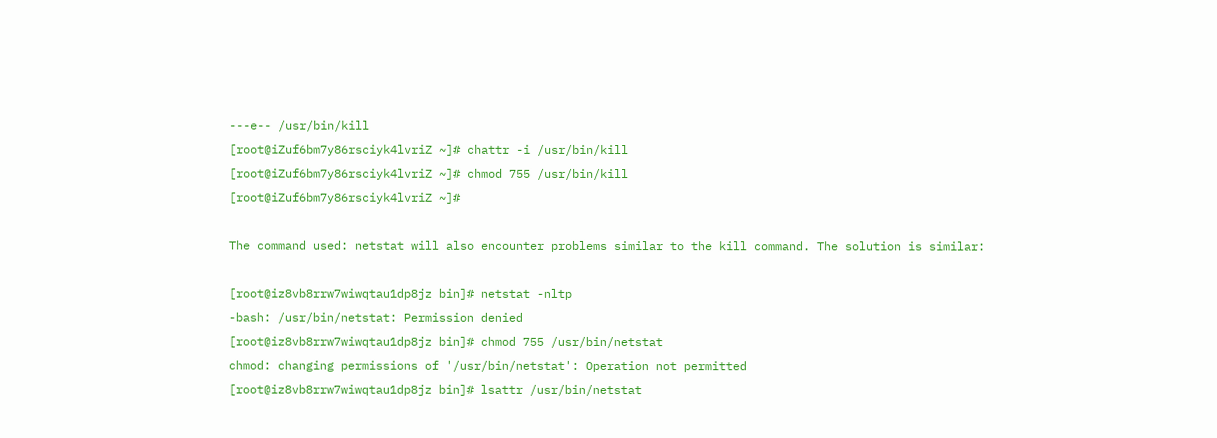---e-- /usr/bin/kill
[root@iZuf6bm7y86rsciyk4lvriZ ~]# chattr -i /usr/bin/kill
[root@iZuf6bm7y86rsciyk4lvriZ ~]# chmod 755 /usr/bin/kill
[root@iZuf6bm7y86rsciyk4lvriZ ~]#

The command used: netstat will also encounter problems similar to the kill command. The solution is similar:

[root@iz8vb8rrw7wiwqtau1dp8jz bin]# netstat -nltp
-bash: /usr/bin/netstat: Permission denied
[root@iz8vb8rrw7wiwqtau1dp8jz bin]# chmod 755 /usr/bin/netstat
chmod: changing permissions of '/usr/bin/netstat': Operation not permitted
[root@iz8vb8rrw7wiwqtau1dp8jz bin]# lsattr /usr/bin/netstat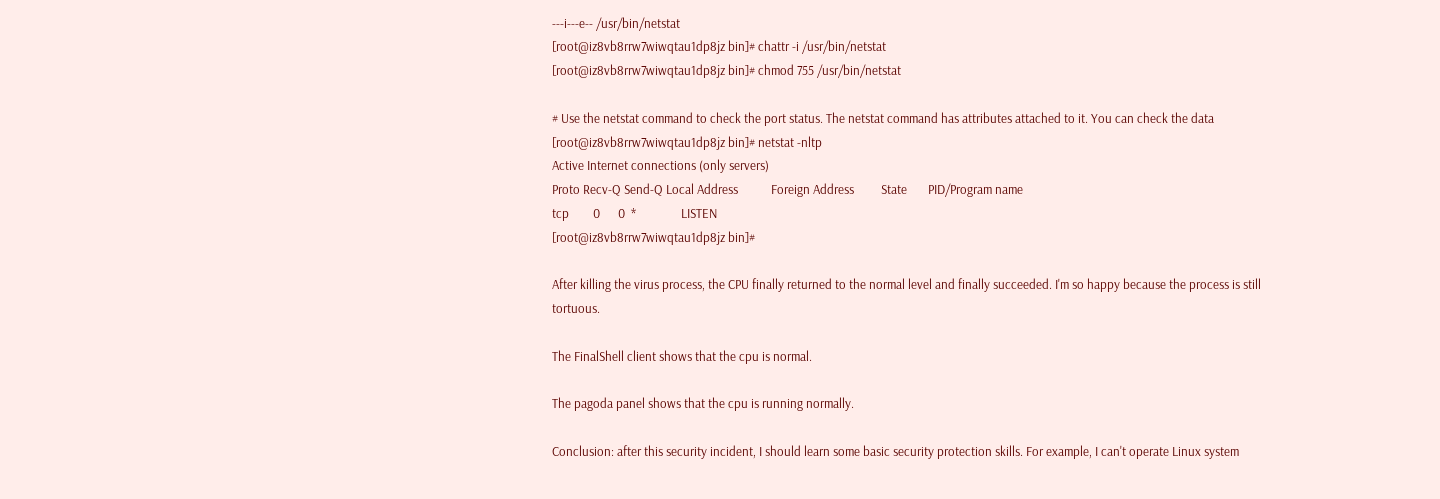---i---e-- /usr/bin/netstat
[root@iz8vb8rrw7wiwqtau1dp8jz bin]# chattr -i /usr/bin/netstat
[root@iz8vb8rrw7wiwqtau1dp8jz bin]# chmod 755 /usr/bin/netstat

# Use the netstat command to check the port status. The netstat command has attributes attached to it. You can check the data
[root@iz8vb8rrw7wiwqtau1dp8jz bin]# netstat -nltp
Active Internet connections (only servers)
Proto Recv-Q Send-Q Local Address           Foreign Address         State       PID/Program name
tcp        0      0  *               LISTEN
[root@iz8vb8rrw7wiwqtau1dp8jz bin]#

After killing the virus process, the CPU finally returned to the normal level and finally succeeded. I'm so happy because the process is still tortuous.

The FinalShell client shows that the cpu is normal.

The pagoda panel shows that the cpu is running normally.

Conclusion: after this security incident, I should learn some basic security protection skills. For example, I can't operate Linux system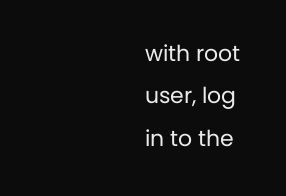with root user, log in to the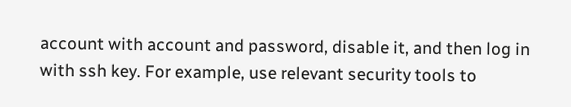account with account and password, disable it, and then log in with ssh key. For example, use relevant security tools to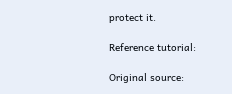protect it.

Reference tutorial:

Original source: